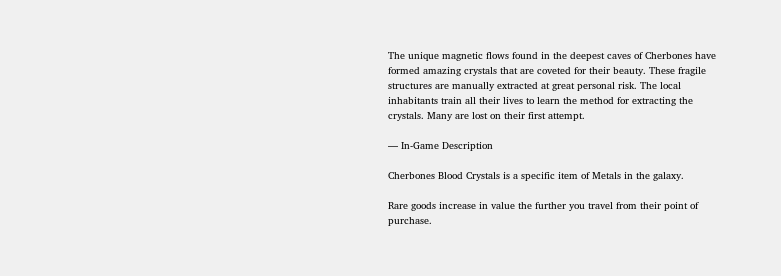The unique magnetic flows found in the deepest caves of Cherbones have formed amazing crystals that are coveted for their beauty. These fragile structures are manually extracted at great personal risk. The local inhabitants train all their lives to learn the method for extracting the crystals. Many are lost on their first attempt.

— In-Game Description

Cherbones Blood Crystals is a specific item of Metals in the galaxy.

Rare goods increase in value the further you travel from their point of purchase.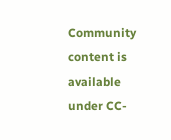Community content is available under CC-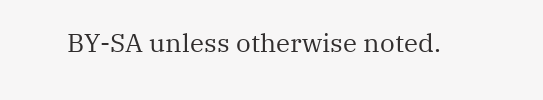BY-SA unless otherwise noted.